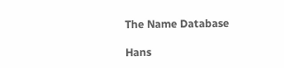The Name Database

Hans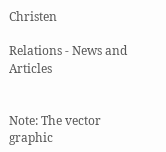Christen

Relations - News and Articles


Note: The vector graphic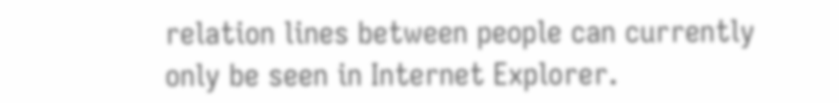relation lines between people can currently only be seen in Internet Explorer.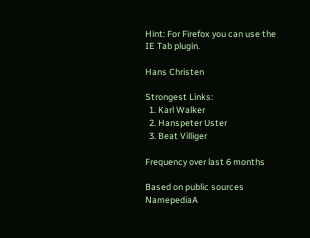Hint: For Firefox you can use the IE Tab plugin.

Hans Christen

Strongest Links:
  1. Karl Walker
  2. Hanspeter Uster
  3. Beat Villiger

Frequency over last 6 months

Based on public sources NamepediaA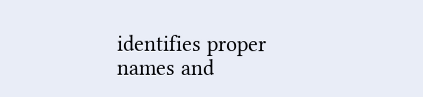identifies proper names and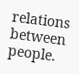relations between people.